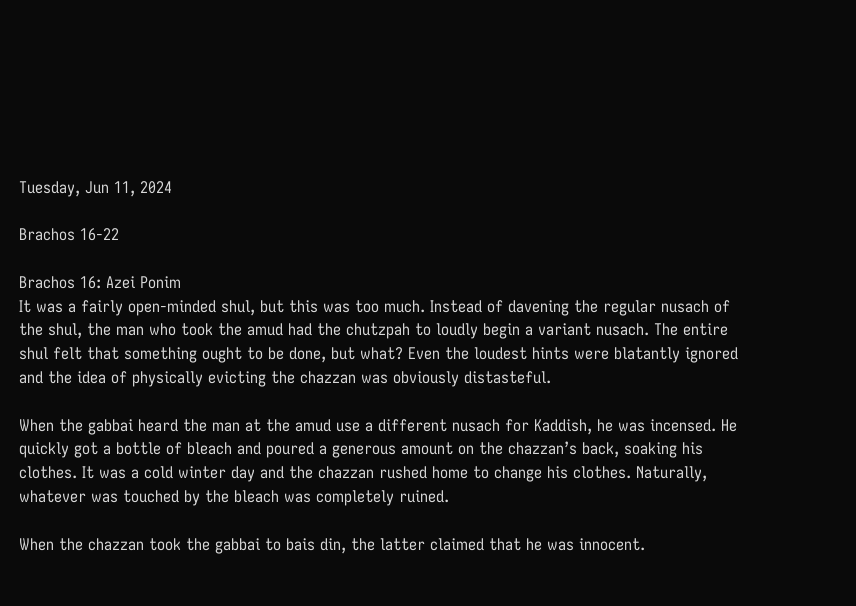Tuesday, Jun 11, 2024

Brachos 16-22

Brachos 16: Azei Ponim
It was a fairly open-minded shul, but this was too much. Instead of davening the regular nusach of the shul, the man who took the amud had the chutzpah to loudly begin a variant nusach. The entire shul felt that something ought to be done, but what? Even the loudest hints were blatantly ignored and the idea of physically evicting the chazzan was obviously distasteful.

When the gabbai heard the man at the amud use a different nusach for Kaddish, he was incensed. He quickly got a bottle of bleach and poured a generous amount on the chazzan’s back, soaking his clothes. It was a cold winter day and the chazzan rushed home to change his clothes. Naturally, whatever was touched by the bleach was completely ruined.

When the chazzan took the gabbai to bais din, the latter claimed that he was innocent.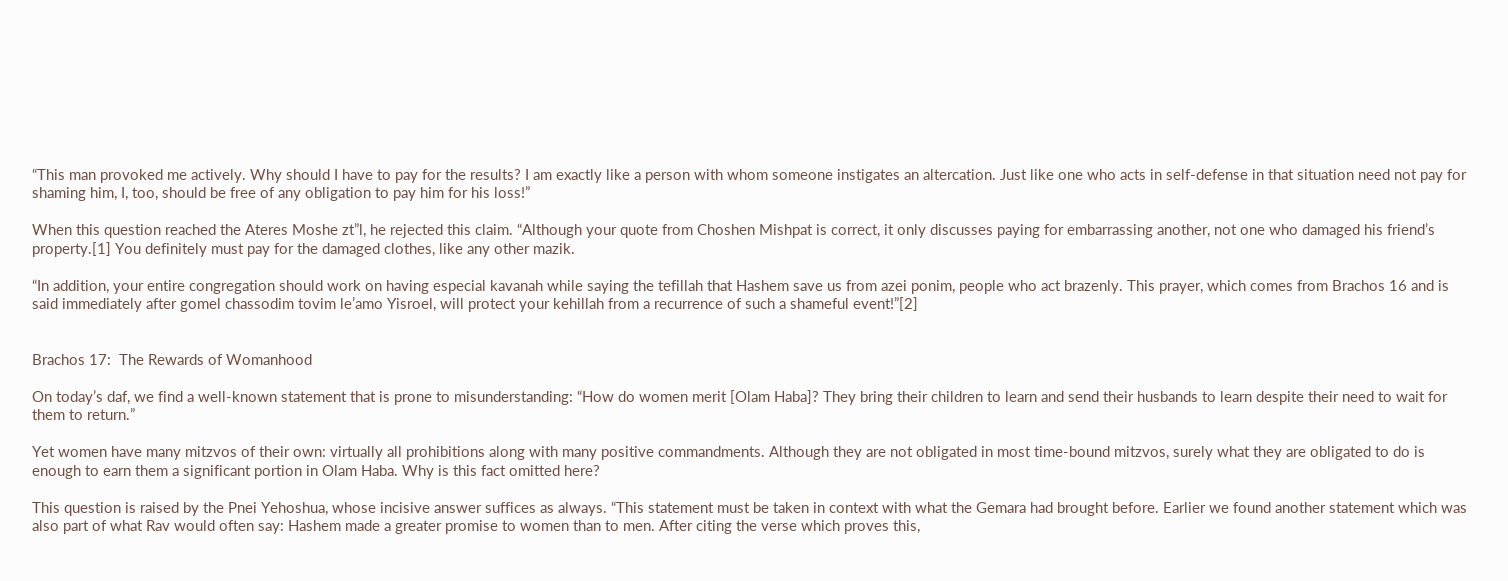“This man provoked me actively. Why should I have to pay for the results? I am exactly like a person with whom someone instigates an altercation. Just like one who acts in self-defense in that situation need not pay for shaming him, I, too, should be free of any obligation to pay him for his loss!”

When this question reached the Ateres Moshe zt”l, he rejected this claim. “Although your quote from Choshen Mishpat is correct, it only discusses paying for embarrassing another, not one who damaged his friend’s property.[1] You definitely must pay for the damaged clothes, like any other mazik.

“In addition, your entire congregation should work on having especial kavanah while saying the tefillah that Hashem save us from azei ponim, people who act brazenly. This prayer, which comes from Brachos 16 and is said immediately after gomel chassodim tovim le’amo Yisroel, will protect your kehillah from a recurrence of such a shameful event!”[2]


Brachos 17:  The Rewards of Womanhood

On today’s daf, we find a well-known statement that is prone to misunderstanding: “How do women merit [Olam Haba]? They bring their children to learn and send their husbands to learn despite their need to wait for them to return.”

Yet women have many mitzvos of their own: virtually all prohibitions along with many positive commandments. Although they are not obligated in most time-bound mitzvos, surely what they are obligated to do is enough to earn them a significant portion in Olam Haba. Why is this fact omitted here?

This question is raised by the Pnei Yehoshua, whose incisive answer suffices as always. “This statement must be taken in context with what the Gemara had brought before. Earlier we found another statement which was also part of what Rav would often say: Hashem made a greater promise to women than to men. After citing the verse which proves this,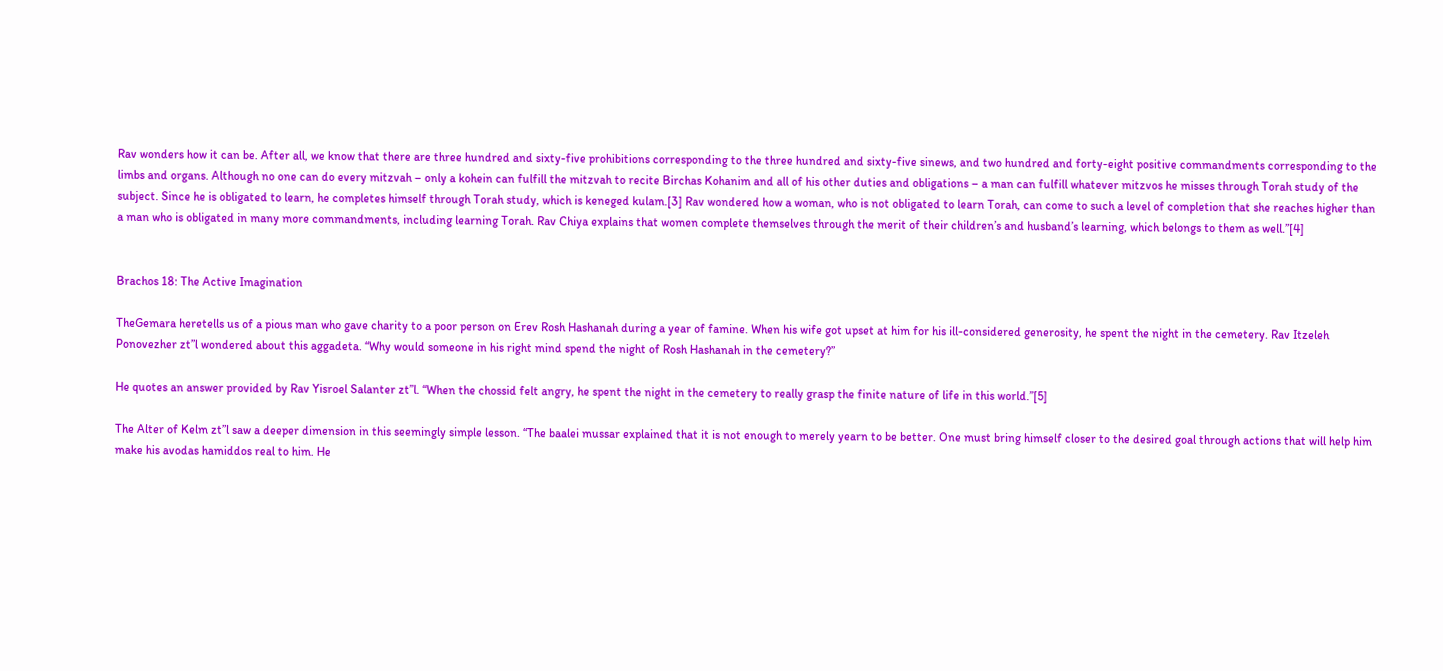Rav wonders how it can be. After all, we know that there are three hundred and sixty-five prohibitions corresponding to the three hundred and sixty-five sinews, and two hundred and forty-eight positive commandments corresponding to the limbs and organs. Although no one can do every mitzvah – only a kohein can fulfill the mitzvah to recite Birchas Kohanim and all of his other duties and obligations – a man can fulfill whatever mitzvos he misses through Torah study of the subject. Since he is obligated to learn, he completes himself through Torah study, which is keneged kulam.[3] Rav wondered how a woman, who is not obligated to learn Torah, can come to such a level of completion that she reaches higher than a man who is obligated in many more commandments, including learning Torah. Rav Chiya explains that women complete themselves through the merit of their children’s and husband’s learning, which belongs to them as well.”[4]


Brachos 18: The Active Imagination

TheGemara heretells us of a pious man who gave charity to a poor person on Erev Rosh Hashanah during a year of famine. When his wife got upset at him for his ill-considered generosity, he spent the night in the cemetery. Rav Itzeleh Ponovezher zt”l wondered about this aggadeta. “Why would someone in his right mind spend the night of Rosh Hashanah in the cemetery?”

He quotes an answer provided by Rav Yisroel Salanter zt”l. “When the chossid felt angry, he spent the night in the cemetery to really grasp the finite nature of life in this world.”[5]

The Alter of Kelm zt”l saw a deeper dimension in this seemingly simple lesson. “The baalei mussar explained that it is not enough to merely yearn to be better. One must bring himself closer to the desired goal through actions that will help him make his avodas hamiddos real to him. He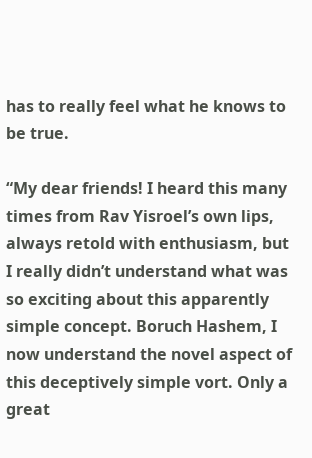has to really feel what he knows to be true.

“My dear friends! I heard this many times from Rav Yisroel’s own lips, always retold with enthusiasm, but I really didn’t understand what was so exciting about this apparently simple concept. Boruch Hashem, I now understand the novel aspect of this deceptively simple vort. Only a great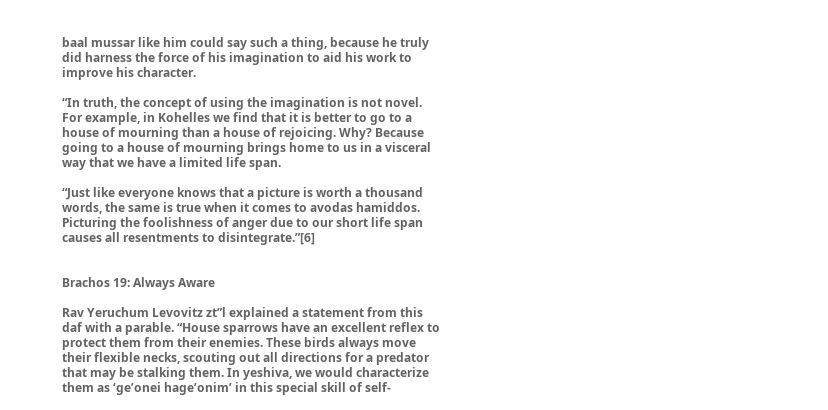baal mussar like him could say such a thing, because he truly did harness the force of his imagination to aid his work to improve his character.

“In truth, the concept of using the imagination is not novel. For example, in Kohelles we find that it is better to go to a house of mourning than a house of rejoicing. Why? Because going to a house of mourning brings home to us in a visceral way that we have a limited life span.

“Just like everyone knows that a picture is worth a thousand words, the same is true when it comes to avodas hamiddos. Picturing the foolishness of anger due to our short life span causes all resentments to disintegrate.”[6]


Brachos 19: Always Aware

Rav Yeruchum Levovitz zt”l explained a statement from this daf with a parable. “House sparrows have an excellent reflex to protect them from their enemies. These birds always move their flexible necks, scouting out all directions for a predator that may be stalking them. In yeshiva, we would characterize them as ‘ge’onei hage’onim’ in this special skill of self-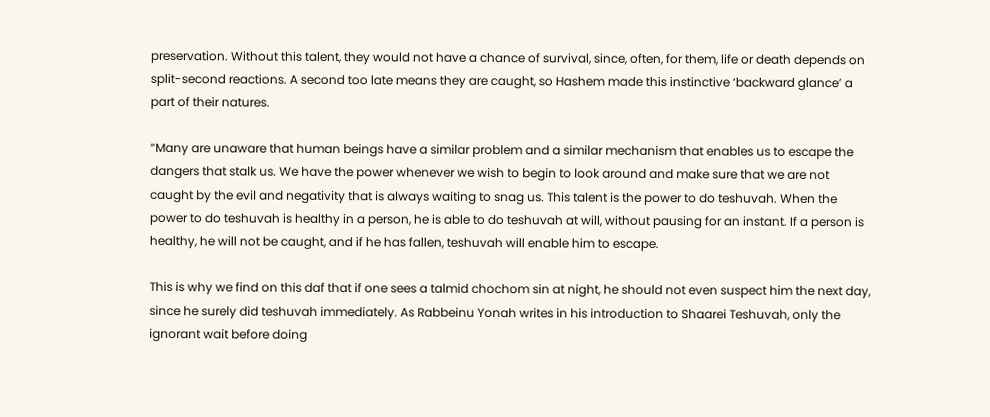preservation. Without this talent, they would not have a chance of survival, since, often, for them, life or death depends on split-second reactions. A second too late means they are caught, so Hashem made this instinctive ‘backward glance’ a part of their natures.

“Many are unaware that human beings have a similar problem and a similar mechanism that enables us to escape the dangers that stalk us. We have the power whenever we wish to begin to look around and make sure that we are not caught by the evil and negativity that is always waiting to snag us. This talent is the power to do teshuvah. When the power to do teshuvah is healthy in a person, he is able to do teshuvah at will, without pausing for an instant. If a person is healthy, he will not be caught, and if he has fallen, teshuvah will enable him to escape.

This is why we find on this daf that if one sees a talmid chochom sin at night, he should not even suspect him the next day, since he surely did teshuvah immediately. As Rabbeinu Yonah writes in his introduction to Shaarei Teshuvah, only the ignorant wait before doing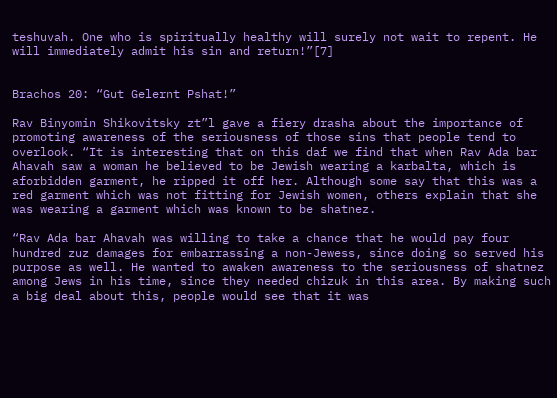teshuvah. One who is spiritually healthy will surely not wait to repent. He will immediately admit his sin and return!”[7]


Brachos 20: “Gut Gelernt Pshat!”

Rav Binyomin Shikovitsky zt”l gave a fiery drasha about the importance of promoting awareness of the seriousness of those sins that people tend to overlook. “It is interesting that on this daf we find that when Rav Ada bar Ahavah saw a woman he believed to be Jewish wearing a karbalta, which is aforbidden garment, he ripped it off her. Although some say that this was a red garment which was not fitting for Jewish women, others explain that she was wearing a garment which was known to be shatnez.

“Rav Ada bar Ahavah was willing to take a chance that he would pay four hundred zuz damages for embarrassing a non-Jewess, since doing so served his purpose as well. He wanted to awaken awareness to the seriousness of shatnez among Jews in his time, since they needed chizuk in this area. By making such a big deal about this, people would see that it was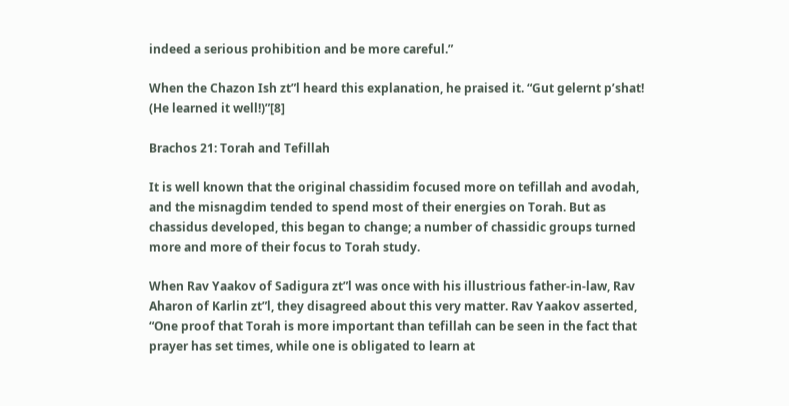indeed a serious prohibition and be more careful.”

When the Chazon Ish zt”l heard this explanation, he praised it. “Gut gelernt p’shat! (He learned it well!)”[8]

Brachos 21: Torah and Tefillah

It is well known that the original chassidim focused more on tefillah and avodah, and the misnagdim tended to spend most of their energies on Torah. But as chassidus developed, this began to change; a number of chassidic groups turned more and more of their focus to Torah study.

When Rav Yaakov of Sadigura zt”l was once with his illustrious father-in-law, Rav Aharon of Karlin zt”l, they disagreed about this very matter. Rav Yaakov asserted, “One proof that Torah is more important than tefillah can be seen in the fact that prayer has set times, while one is obligated to learn at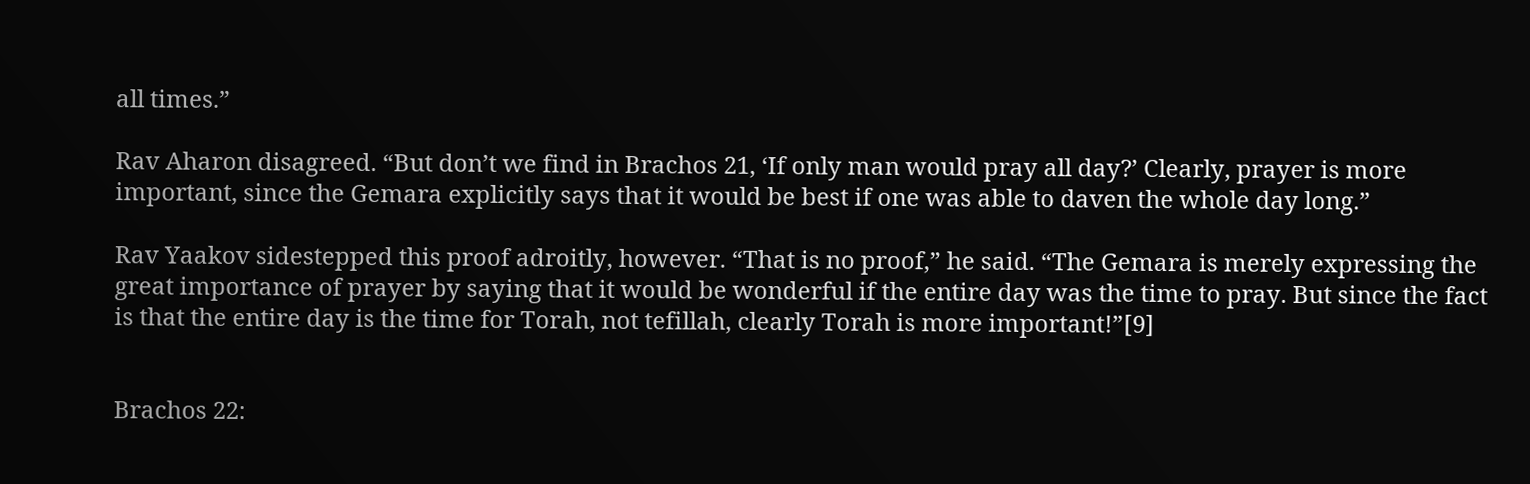all times.”

Rav Aharon disagreed. “But don’t we find in Brachos 21, ‘If only man would pray all day?’ Clearly, prayer is more important, since the Gemara explicitly says that it would be best if one was able to daven the whole day long.”

Rav Yaakov sidestepped this proof adroitly, however. “That is no proof,” he said. “The Gemara is merely expressing the great importance of prayer by saying that it would be wonderful if the entire day was the time to pray. But since the fact is that the entire day is the time for Torah, not tefillah, clearly Torah is more important!”[9]


Brachos 22: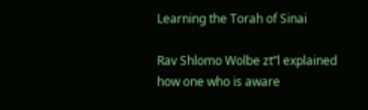Learning the Torah of Sinai

Rav Shlomo Wolbe zt”l explained how one who is aware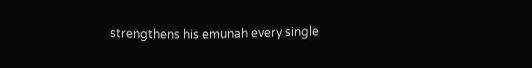strengthens his emunah every single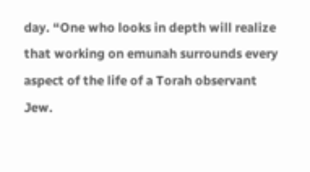day. “One who looks in depth will realize that working on emunah surrounds every aspect of the life of a Torah observant Jew.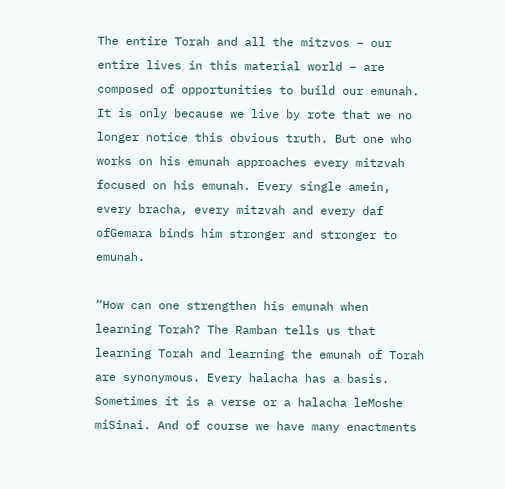The entire Torah and all the mitzvos – our entire lives in this material world – are composed of opportunities to build our emunah. It is only because we live by rote that we no longer notice this obvious truth. But one who works on his emunah approaches every mitzvah focused on his emunah. Every single amein, every bracha, every mitzvah and every daf ofGemara binds him stronger and stronger to emunah.

“How can one strengthen his emunah when learning Torah? The Ramban tells us that learning Torah and learning the emunah of Torah are synonymous. Every halacha has a basis. Sometimes it is a verse or a halacha leMoshe miSinai. And of course we have many enactments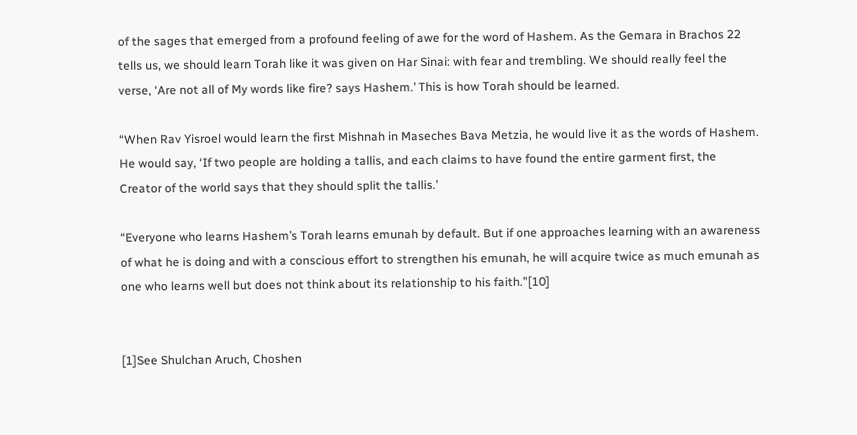of the sages that emerged from a profound feeling of awe for the word of Hashem. As the Gemara in Brachos 22 tells us, we should learn Torah like it was given on Har Sinai: with fear and trembling. We should really feel the verse, ‘Are not all of My words like fire? says Hashem.’ This is how Torah should be learned.

“When Rav Yisroel would learn the first Mishnah in Maseches Bava Metzia, he would live it as the words of Hashem. He would say, ‘If two people are holding a tallis, and each claims to have found the entire garment first, the Creator of the world says that they should split the tallis.’

“Everyone who learns Hashem’s Torah learns emunah by default. But if one approaches learning with an awareness of what he is doing and with a conscious effort to strengthen his emunah, he will acquire twice as much emunah as one who learns well but does not think about its relationship to his faith.”[10]


[1]See Shulchan Aruch, Choshen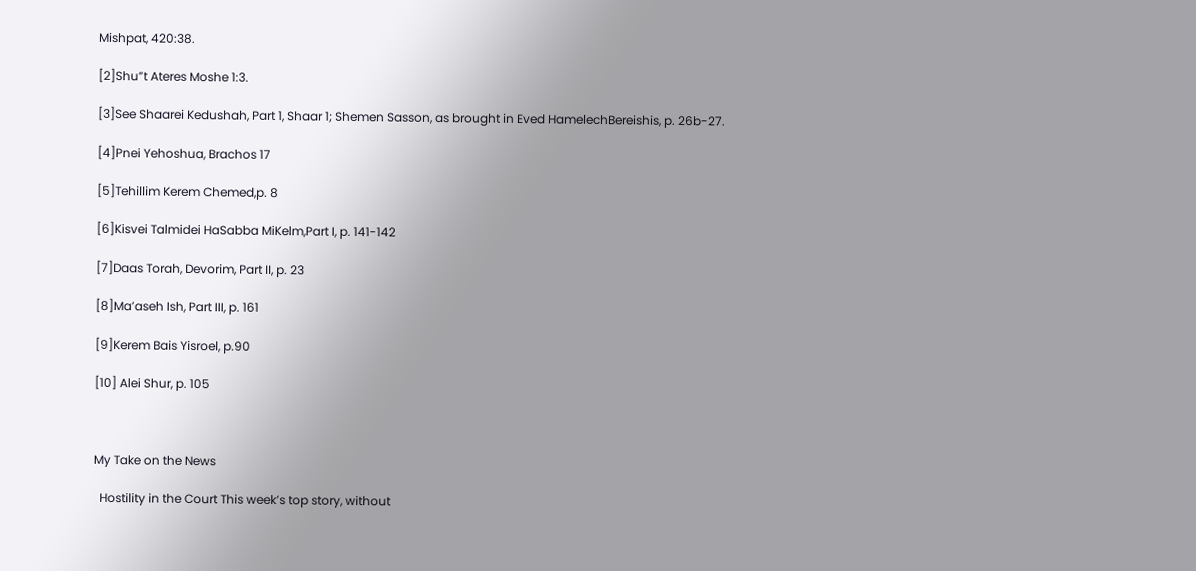Mishpat, 420:38.

[2]Shu”t Ateres Moshe 1:3.

[3]See Shaarei Kedushah, Part 1, Shaar 1; Shemen Sasson, as brought in Eved HamelechBereishis, p. 26b-27.

[4]Pnei Yehoshua, Brachos 17

[5]Tehillim Kerem Chemed,p. 8

[6]Kisvei Talmidei HaSabba MiKelm,Part I, p. 141-142

[7]Daas Torah, Devorim, Part II, p. 23

[8]Ma’aseh Ish, Part III, p. 161

[9]Kerem Bais Yisroel, p.90

[10] Alei Shur, p. 105



My Take on the News

  Hostility in the Court This week’s top story, without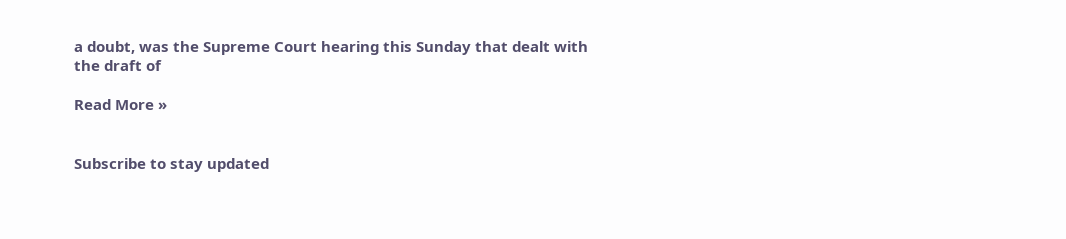a doubt, was the Supreme Court hearing this Sunday that dealt with the draft of

Read More »


Subscribe to stay updated